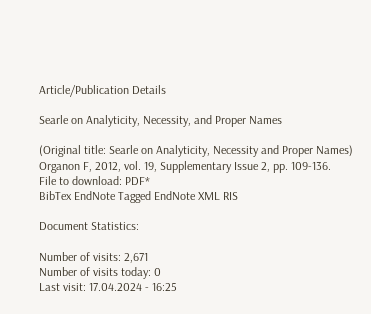Article/Publication Details

Searle on Analyticity, Necessity, and Proper Names

(Original title: Searle on Analyticity, Necessity and Proper Names)
Organon F, 2012, vol. 19, Supplementary Issue 2, pp. 109-136.
File to download: PDF*
BibTex EndNote Tagged EndNote XML RIS

Document Statistics:

Number of visits: 2,671
Number of visits today: 0
Last visit: 17.04.2024 - 16:25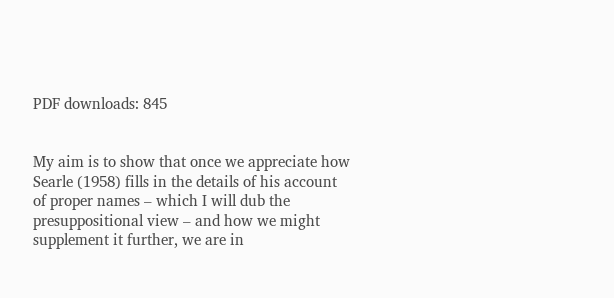PDF downloads: 845


My aim is to show that once we appreciate how Searle (1958) fills in the details of his account of proper names – which I will dub the presuppositional view – and how we might supplement it further, we are in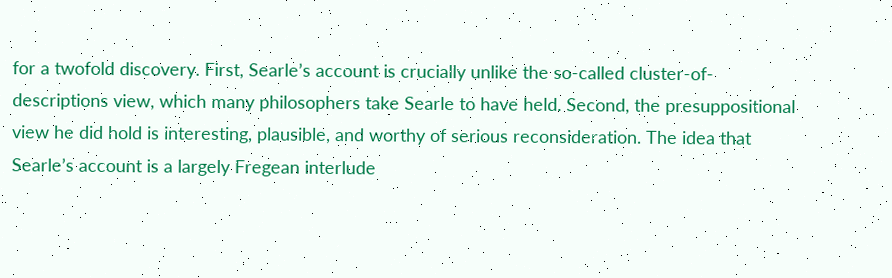for a twofold discovery. First, Searle’s account is crucially unlike the so-called cluster-of-descriptions view, which many philosophers take Searle to have held. Second, the presuppositional view he did hold is interesting, plausible, and worthy of serious reconsideration. The idea that Searle’s account is a largely Fregean interlude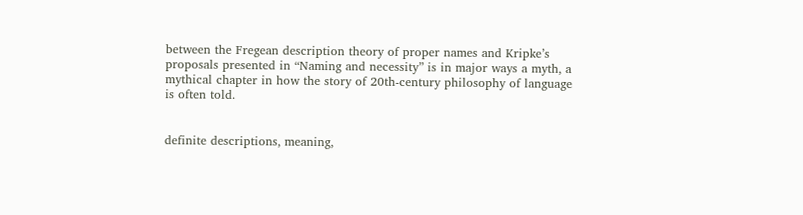between the Fregean description theory of proper names and Kripke’s proposals presented in “Naming and necessity” is in major ways a myth, a mythical chapter in how the story of 20th-century philosophy of language is often told.


definite descriptions, meaning,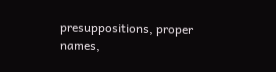presuppositions, proper names,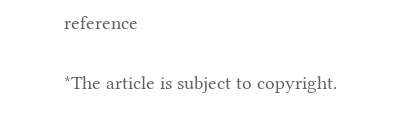reference

*The article is subject to copyright.